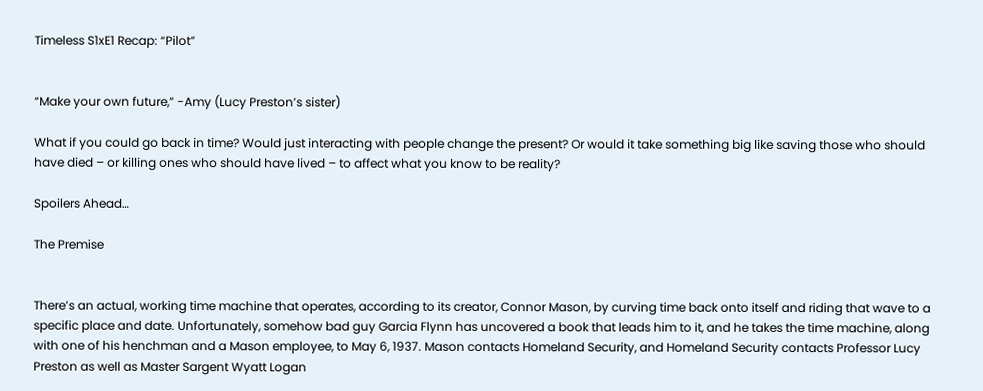Timeless S1xE1 Recap: “Pilot”


“Make your own future,” -Amy (Lucy Preston’s sister)

What if you could go back in time? Would just interacting with people change the present? Or would it take something big like saving those who should have died – or killing ones who should have lived – to affect what you know to be reality?

Spoilers Ahead…

The Premise


There’s an actual, working time machine that operates, according to its creator, Connor Mason, by curving time back onto itself and riding that wave to a specific place and date. Unfortunately, somehow bad guy Garcia Flynn has uncovered a book that leads him to it, and he takes the time machine, along with one of his henchman and a Mason employee, to May 6, 1937. Mason contacts Homeland Security, and Homeland Security contacts Professor Lucy Preston as well as Master Sargent Wyatt Logan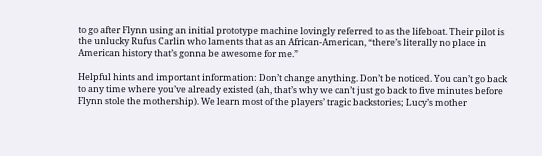to go after Flynn using an initial prototype machine lovingly referred to as the lifeboat. Their pilot is the unlucky Rufus Carlin who laments that as an African-American, “there’s literally no place in American history that’s gonna be awesome for me.”

Helpful hints and important information: Don’t change anything. Don’t be noticed. You can’t go back to any time where you’ve already existed (ah, that’s why we can’t just go back to five minutes before Flynn stole the mothership). We learn most of the players’ tragic backstories; Lucy’s mother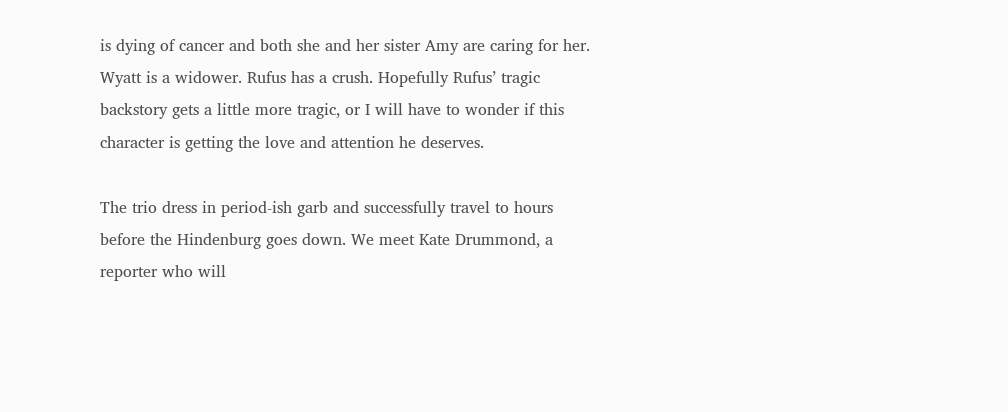is dying of cancer and both she and her sister Amy are caring for her. Wyatt is a widower. Rufus has a crush. Hopefully Rufus’ tragic backstory gets a little more tragic, or I will have to wonder if this character is getting the love and attention he deserves.

The trio dress in period-ish garb and successfully travel to hours before the Hindenburg goes down. We meet Kate Drummond, a reporter who will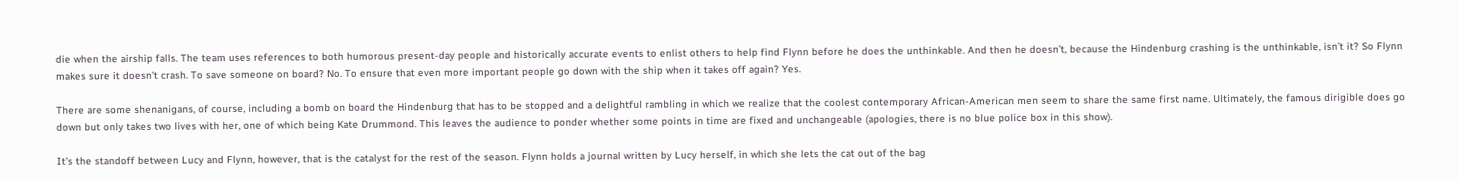die when the airship falls. The team uses references to both humorous present-day people and historically accurate events to enlist others to help find Flynn before he does the unthinkable. And then he doesn’t, because the Hindenburg crashing is the unthinkable, isn’t it? So Flynn makes sure it doesn’t crash. To save someone on board? No. To ensure that even more important people go down with the ship when it takes off again? Yes.

There are some shenanigans, of course, including a bomb on board the Hindenburg that has to be stopped and a delightful rambling in which we realize that the coolest contemporary African-American men seem to share the same first name. Ultimately, the famous dirigible does go down but only takes two lives with her, one of which being Kate Drummond. This leaves the audience to ponder whether some points in time are fixed and unchangeable (apologies, there is no blue police box in this show).

It’s the standoff between Lucy and Flynn, however, that is the catalyst for the rest of the season. Flynn holds a journal written by Lucy herself, in which she lets the cat out of the bag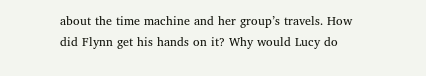about the time machine and her group’s travels. How did Flynn get his hands on it? Why would Lucy do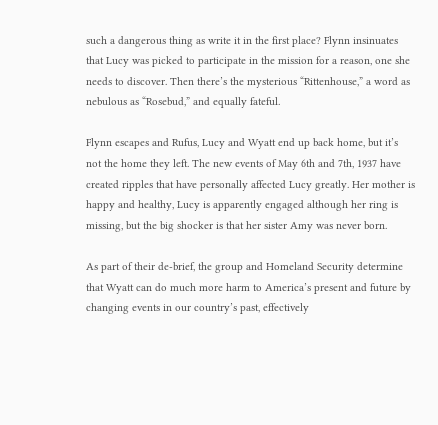such a dangerous thing as write it in the first place? Flynn insinuates that Lucy was picked to participate in the mission for a reason, one she needs to discover. Then there’s the mysterious “Rittenhouse,” a word as nebulous as “Rosebud,” and equally fateful.

Flynn escapes and Rufus, Lucy and Wyatt end up back home, but it’s not the home they left. The new events of May 6th and 7th, 1937 have created ripples that have personally affected Lucy greatly. Her mother is happy and healthy, Lucy is apparently engaged although her ring is missing, but the big shocker is that her sister Amy was never born.

As part of their de-brief, the group and Homeland Security determine that Wyatt can do much more harm to America’s present and future by changing events in our country’s past, effectively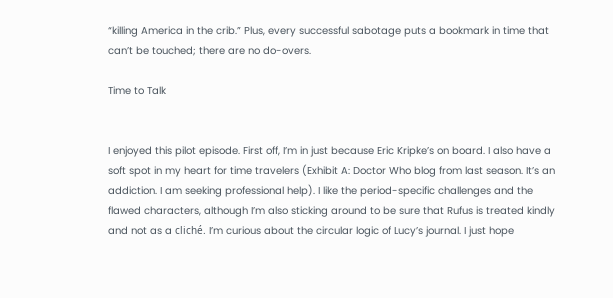“killing America in the crib.” Plus, every successful sabotage puts a bookmark in time that can’t be touched; there are no do-overs.

Time to Talk


I enjoyed this pilot episode. First off, I’m in just because Eric Kripke’s on board. I also have a soft spot in my heart for time travelers (Exhibit A: Doctor Who blog from last season. It’s an addiction. I am seeking professional help). I like the period-specific challenges and the flawed characters, although I’m also sticking around to be sure that Rufus is treated kindly and not as a cliché. I’m curious about the circular logic of Lucy’s journal. I just hope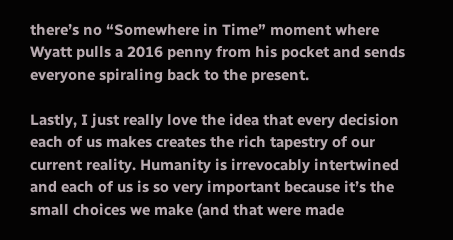there’s no “Somewhere in Time” moment where Wyatt pulls a 2016 penny from his pocket and sends everyone spiraling back to the present.

Lastly, I just really love the idea that every decision each of us makes creates the rich tapestry of our current reality. Humanity is irrevocably intertwined and each of us is so very important because it’s the small choices we make (and that were made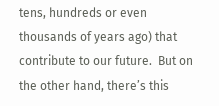tens, hundreds or even thousands of years ago) that contribute to our future.  But on the other hand, there’s this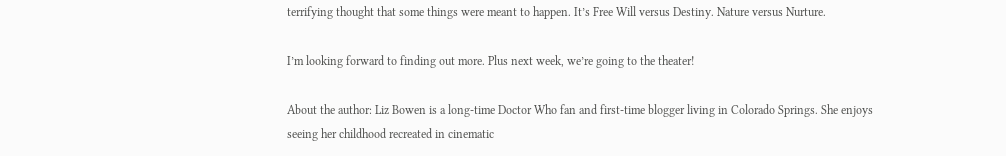terrifying thought that some things were meant to happen. It’s Free Will versus Destiny. Nature versus Nurture.

I’m looking forward to finding out more. Plus next week, we’re going to the theater!

About the author: Liz Bowen is a long-time Doctor Who fan and first-time blogger living in Colorado Springs. She enjoys seeing her childhood recreated in cinematic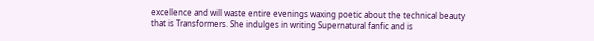excellence and will waste entire evenings waxing poetic about the technical beauty that is Transformers. She indulges in writing Supernatural fanfic and is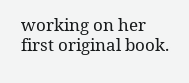working on her first original book.